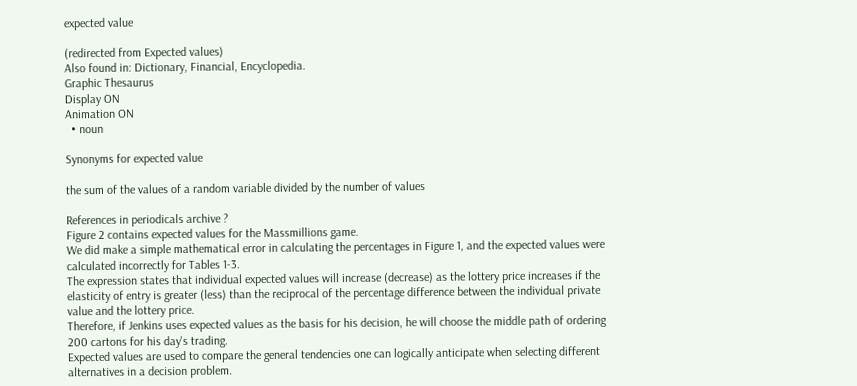expected value

(redirected from Expected values)
Also found in: Dictionary, Financial, Encyclopedia.
Graphic Thesaurus
Display ON
Animation ON
  • noun

Synonyms for expected value

the sum of the values of a random variable divided by the number of values

References in periodicals archive ?
Figure 2 contains expected values for the Massmillions game.
We did make a simple mathematical error in calculating the percentages in Figure 1, and the expected values were calculated incorrectly for Tables 1-3.
The expression states that individual expected values will increase (decrease) as the lottery price increases if the elasticity of entry is greater (less) than the reciprocal of the percentage difference between the individual private value and the lottery price.
Therefore, if Jenkins uses expected values as the basis for his decision, he will choose the middle path of ordering 200 cartons for his day's trading.
Expected values are used to compare the general tendencies one can logically anticipate when selecting different alternatives in a decision problem.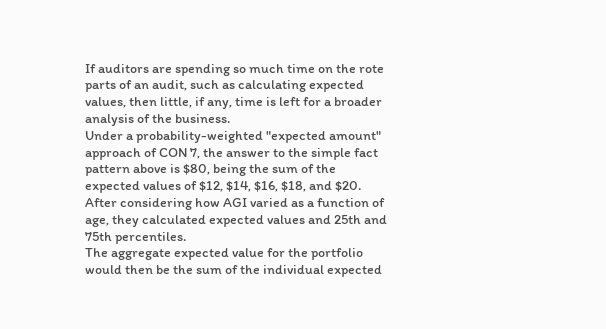If auditors are spending so much time on the rote parts of an audit, such as calculating expected values, then little, if any, time is left for a broader analysis of the business.
Under a probability-weighted "expected amount" approach of CON 7, the answer to the simple fact pattern above is $80, being the sum of the expected values of $12, $14, $16, $18, and $20.
After considering how AGI varied as a function of age, they calculated expected values and 25th and 75th percentiles.
The aggregate expected value for the portfolio would then be the sum of the individual expected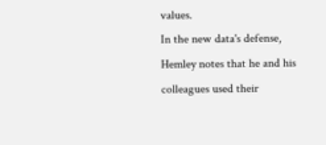values.
In the new data's defense, Hemley notes that he and his colleagues used their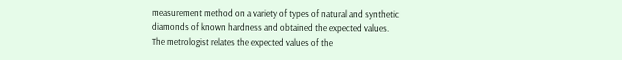measurement method on a variety of types of natural and synthetic diamonds of known hardness and obtained the expected values.
The metrologist relates the expected values of the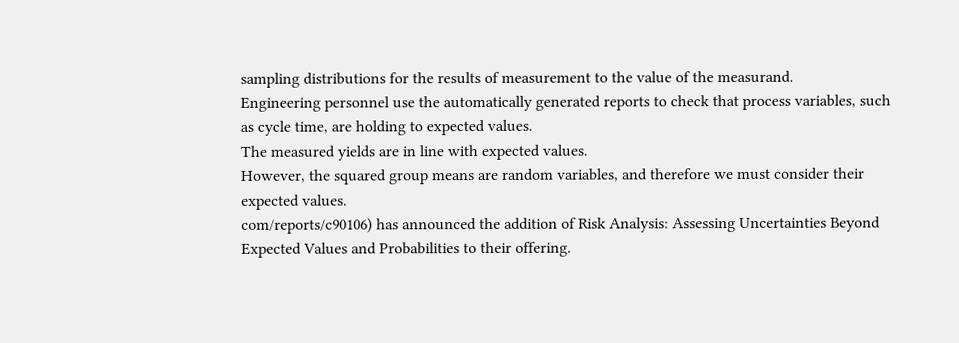sampling distributions for the results of measurement to the value of the measurand.
Engineering personnel use the automatically generated reports to check that process variables, such as cycle time, are holding to expected values.
The measured yields are in line with expected values.
However, the squared group means are random variables, and therefore we must consider their expected values.
com/reports/c90106) has announced the addition of Risk Analysis: Assessing Uncertainties Beyond Expected Values and Probabilities to their offering.